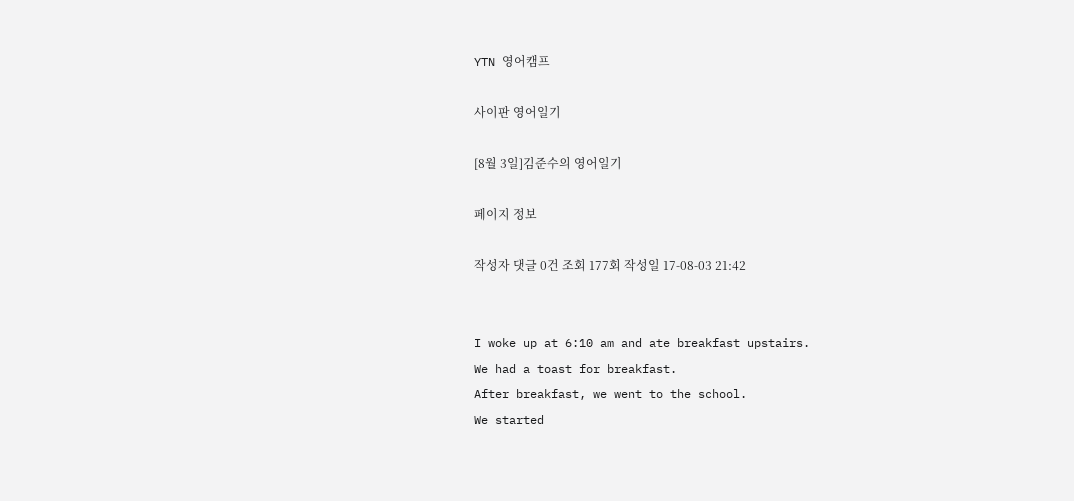YTN 영어캠프

사이판 영어일기

[8월 3일]김준수의 영어일기

페이지 정보

작성자 댓글 0건 조회 177회 작성일 17-08-03 21:42


I woke up at 6:10 am and ate breakfast upstairs.
We had a toast for breakfast.
After breakfast, we went to the school.
We started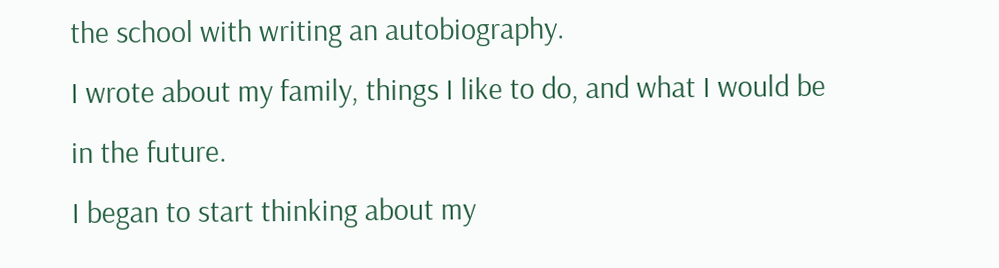the school with writing an autobiography.
I wrote about my family, things I like to do, and what I would be in the future.
I began to start thinking about my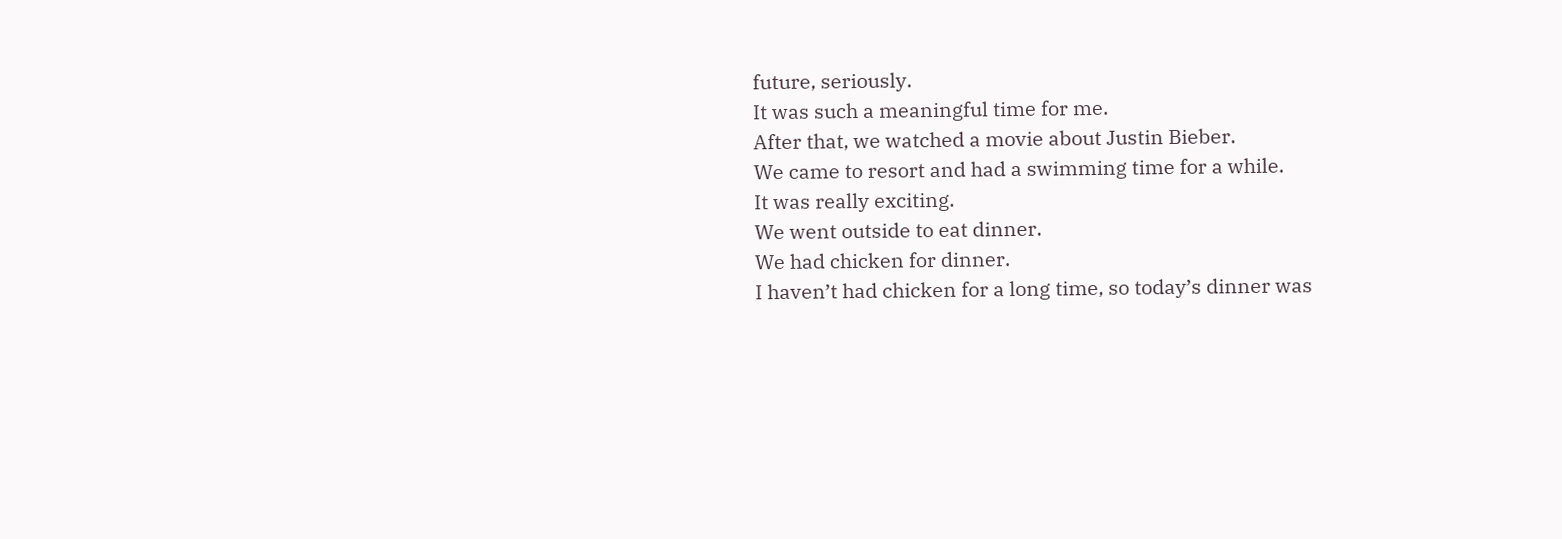future, seriously.
It was such a meaningful time for me.
After that, we watched a movie about Justin Bieber.
We came to resort and had a swimming time for a while.
It was really exciting.
We went outside to eat dinner.
We had chicken for dinner.
I haven’t had chicken for a long time, so today’s dinner was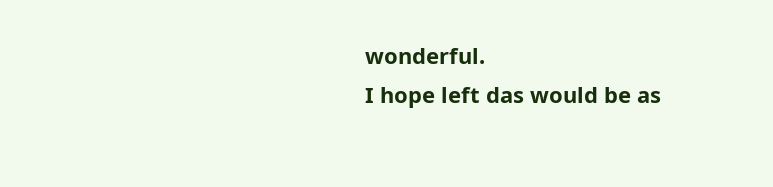wonderful.
I hope left das would be as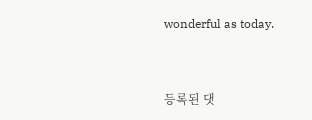wonderful as today.


등록된 댓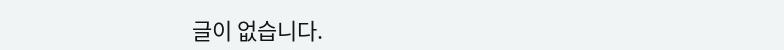글이 없습니다.